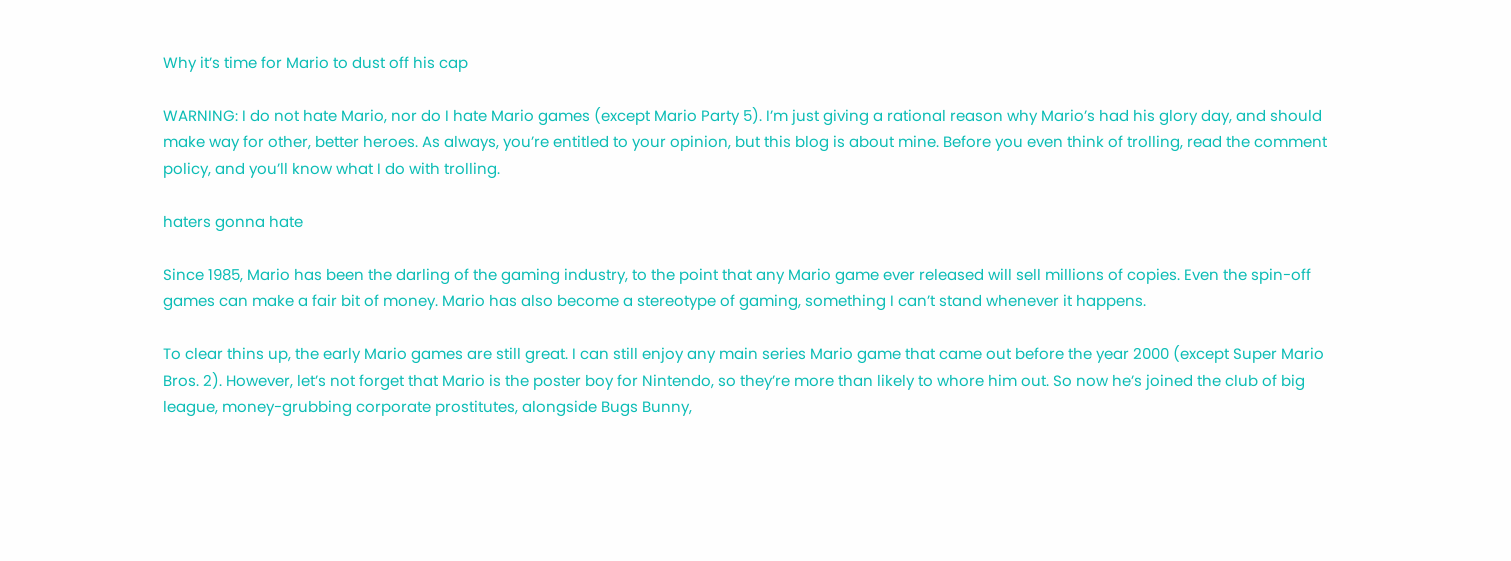Why it’s time for Mario to dust off his cap

WARNING: I do not hate Mario, nor do I hate Mario games (except Mario Party 5). I’m just giving a rational reason why Mario’s had his glory day, and should make way for other, better heroes. As always, you’re entitled to your opinion, but this blog is about mine. Before you even think of trolling, read the comment policy, and you’ll know what I do with trolling.

haters gonna hate

Since 1985, Mario has been the darling of the gaming industry, to the point that any Mario game ever released will sell millions of copies. Even the spin-off games can make a fair bit of money. Mario has also become a stereotype of gaming, something I can’t stand whenever it happens.

To clear thins up, the early Mario games are still great. I can still enjoy any main series Mario game that came out before the year 2000 (except Super Mario Bros. 2). However, let’s not forget that Mario is the poster boy for Nintendo, so they’re more than likely to whore him out. So now he’s joined the club of big league, money-grubbing corporate prostitutes, alongside Bugs Bunny,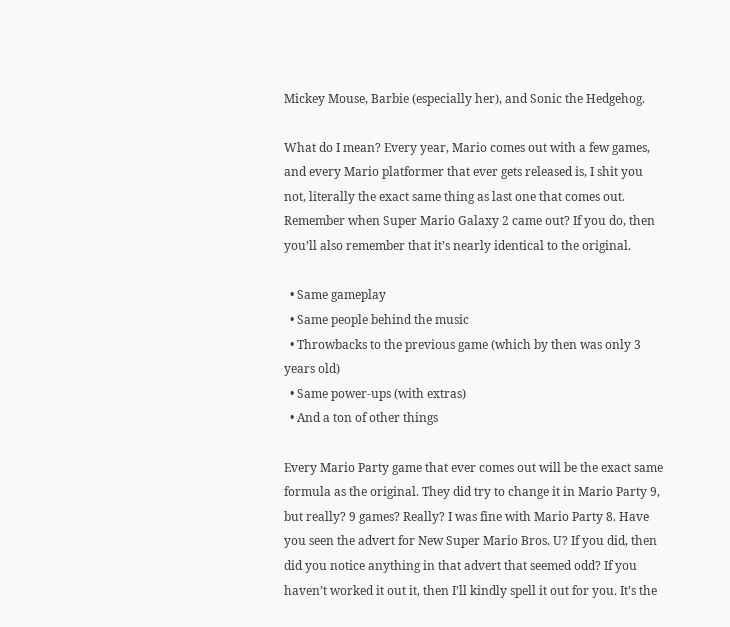Mickey Mouse, Barbie (especially her), and Sonic the Hedgehog.

What do I mean? Every year, Mario comes out with a few games, and every Mario platformer that ever gets released is, I shit you not, literally the exact same thing as last one that comes out. Remember when Super Mario Galaxy 2 came out? If you do, then you’ll also remember that it’s nearly identical to the original.

  • Same gameplay
  • Same people behind the music
  • Throwbacks to the previous game (which by then was only 3 years old)
  • Same power-ups (with extras)
  • And a ton of other things

Every Mario Party game that ever comes out will be the exact same formula as the original. They did try to change it in Mario Party 9, but really? 9 games? Really? I was fine with Mario Party 8. Have you seen the advert for New Super Mario Bros. U? If you did, then did you notice anything in that advert that seemed odd? If you haven’t worked it out it, then I’ll kindly spell it out for you. It’s the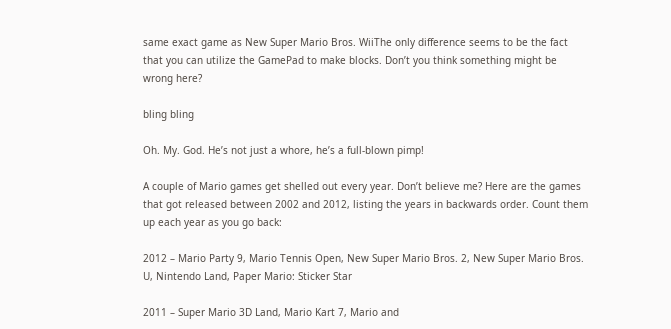same exact game as New Super Mario Bros. WiiThe only difference seems to be the fact that you can utilize the GamePad to make blocks. Don’t you think something might be wrong here?

bling bling

Oh. My. God. He’s not just a whore, he’s a full-blown pimp!

A couple of Mario games get shelled out every year. Don’t believe me? Here are the games that got released between 2002 and 2012, listing the years in backwards order. Count them up each year as you go back:

2012 – Mario Party 9, Mario Tennis Open, New Super Mario Bros. 2, New Super Mario Bros. U, Nintendo Land, Paper Mario: Sticker Star

2011 – Super Mario 3D Land, Mario Kart 7, Mario and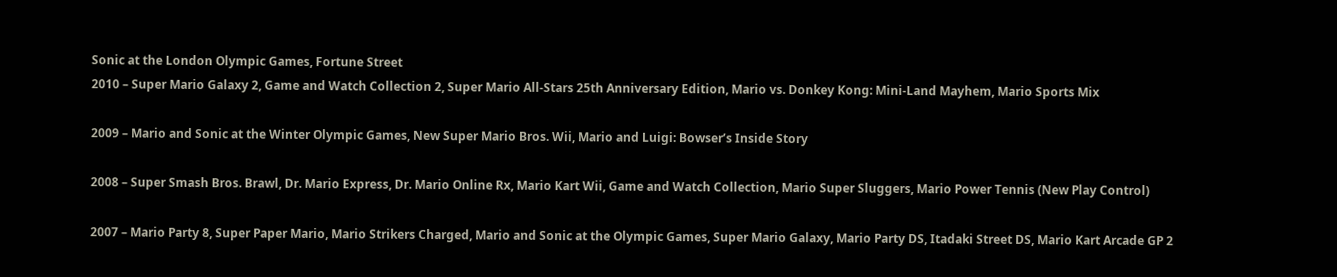Sonic at the London Olympic Games, Fortune Street
2010 – Super Mario Galaxy 2, Game and Watch Collection 2, Super Mario All-Stars 25th Anniversary Edition, Mario vs. Donkey Kong: Mini-Land Mayhem, Mario Sports Mix

2009 – Mario and Sonic at the Winter Olympic Games, New Super Mario Bros. Wii, Mario and Luigi: Bowser’s Inside Story

2008 – Super Smash Bros. Brawl, Dr. Mario Express, Dr. Mario Online Rx, Mario Kart Wii, Game and Watch Collection, Mario Super Sluggers, Mario Power Tennis (New Play Control)

2007 – Mario Party 8, Super Paper Mario, Mario Strikers Charged, Mario and Sonic at the Olympic Games, Super Mario Galaxy, Mario Party DS, Itadaki Street DS, Mario Kart Arcade GP 2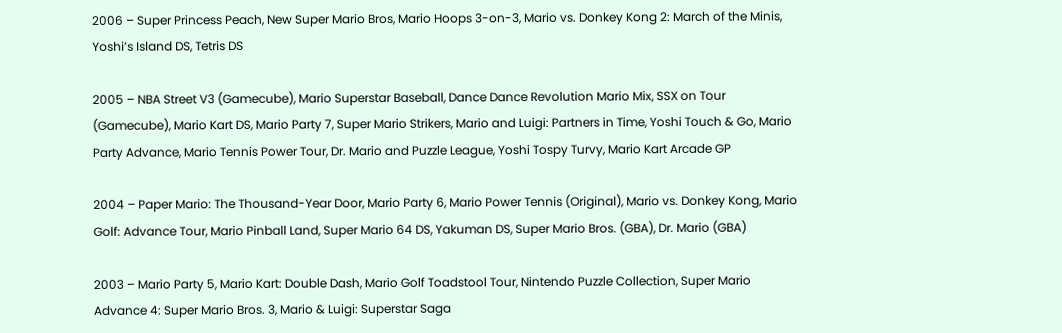2006 – Super Princess Peach, New Super Mario Bros, Mario Hoops 3-on-3, Mario vs. Donkey Kong 2: March of the Minis, Yoshi’s Island DS, Tetris DS

2005 – NBA Street V3 (Gamecube), Mario Superstar Baseball, Dance Dance Revolution Mario Mix, SSX on Tour (Gamecube), Mario Kart DS, Mario Party 7, Super Mario Strikers, Mario and Luigi: Partners in Time, Yoshi Touch & Go, Mario Party Advance, Mario Tennis Power Tour, Dr. Mario and Puzzle League, Yoshi Tospy Turvy, Mario Kart Arcade GP

2004 – Paper Mario: The Thousand-Year Door, Mario Party 6, Mario Power Tennis (Original), Mario vs. Donkey Kong, Mario Golf: Advance Tour, Mario Pinball Land, Super Mario 64 DS, Yakuman DS, Super Mario Bros. (GBA), Dr. Mario (GBA)

2003 – Mario Party 5, Mario Kart: Double Dash, Mario Golf Toadstool Tour, Nintendo Puzzle Collection, Super Mario Advance 4: Super Mario Bros. 3, Mario & Luigi: Superstar Saga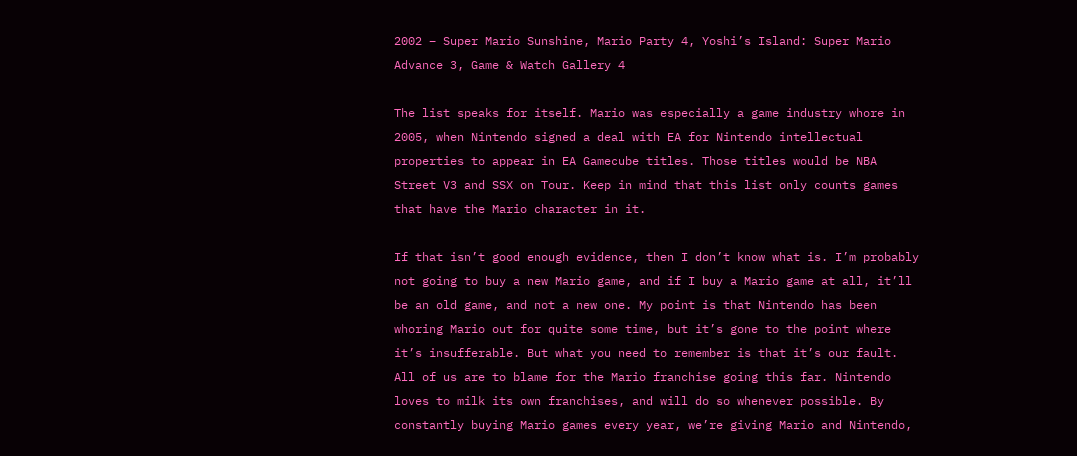2002 – Super Mario Sunshine, Mario Party 4, Yoshi’s Island: Super Mario Advance 3, Game & Watch Gallery 4

The list speaks for itself. Mario was especially a game industry whore in 2005, when Nintendo signed a deal with EA for Nintendo intellectual properties to appear in EA Gamecube titles. Those titles would be NBA Street V3 and SSX on Tour. Keep in mind that this list only counts games that have the Mario character in it.

If that isn’t good enough evidence, then I don’t know what is. I’m probably not going to buy a new Mario game, and if I buy a Mario game at all, it’ll be an old game, and not a new one. My point is that Nintendo has been whoring Mario out for quite some time, but it’s gone to the point where it’s insufferable. But what you need to remember is that it’s our fault. All of us are to blame for the Mario franchise going this far. Nintendo loves to milk its own franchises, and will do so whenever possible. By constantly buying Mario games every year, we’re giving Mario and Nintendo,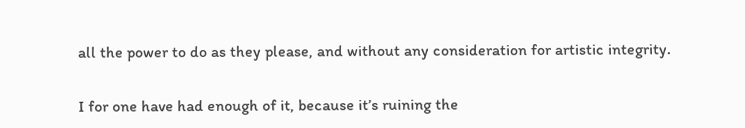all the power to do as they please, and without any consideration for artistic integrity.

I for one have had enough of it, because it’s ruining the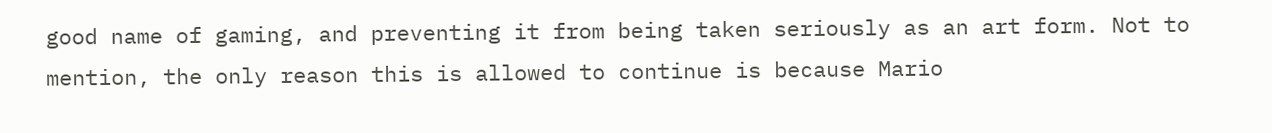good name of gaming, and preventing it from being taken seriously as an art form. Not to mention, the only reason this is allowed to continue is because Mario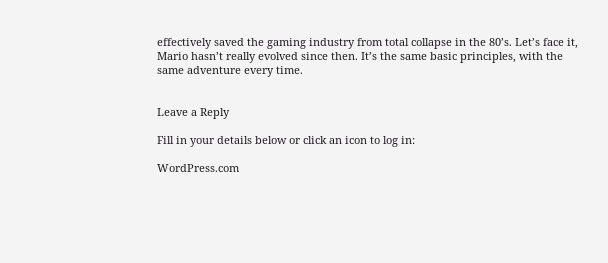effectively saved the gaming industry from total collapse in the 80’s. Let’s face it, Mario hasn’t really evolved since then. It’s the same basic principles, with the same adventure every time.


Leave a Reply

Fill in your details below or click an icon to log in:

WordPress.com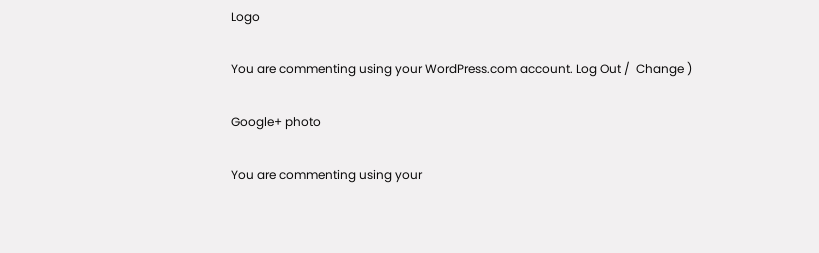Logo

You are commenting using your WordPress.com account. Log Out /  Change )

Google+ photo

You are commenting using your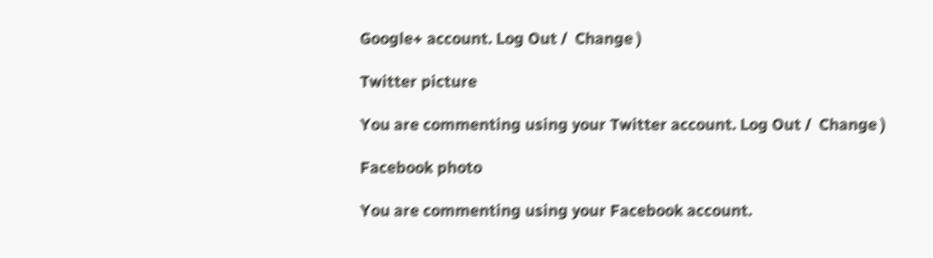Google+ account. Log Out /  Change )

Twitter picture

You are commenting using your Twitter account. Log Out /  Change )

Facebook photo

You are commenting using your Facebook account.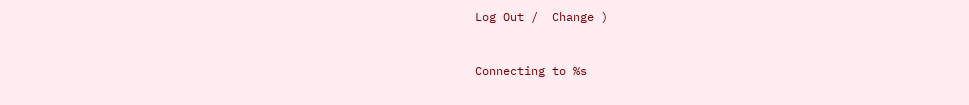Log Out /  Change )


Connecting to %s